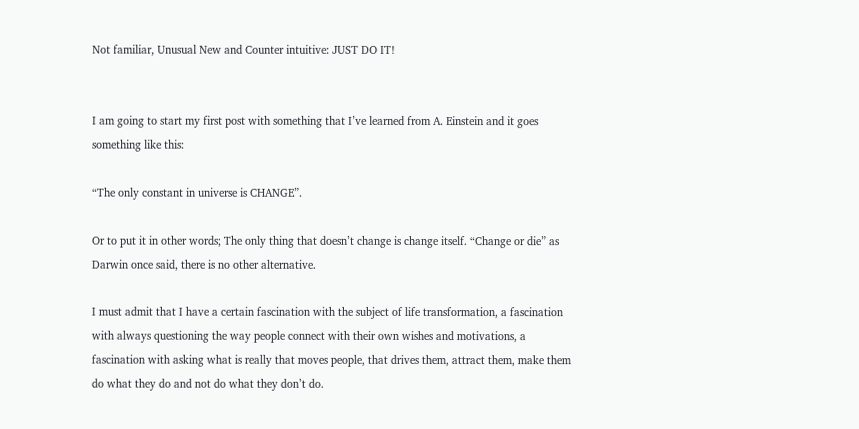Not familiar, Unusual New and Counter intuitive: JUST DO IT!


I am going to start my first post with something that I’ve learned from A. Einstein and it goes something like this:

“The only constant in universe is CHANGE”.

Or to put it in other words; The only thing that doesn’t change is change itself. “Change or die” as Darwin once said, there is no other alternative.

I must admit that I have a certain fascination with the subject of life transformation, a fascination with always questioning the way people connect with their own wishes and motivations, a fascination with asking what is really that moves people, that drives them, attract them, make them do what they do and not do what they don’t do.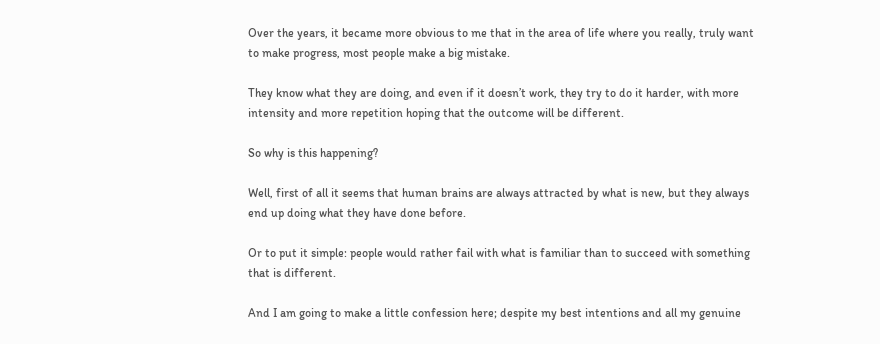Over the years, it became more obvious to me that in the area of life where you really, truly want to make progress, most people make a big mistake.

They know what they are doing, and even if it doesn’t work, they try to do it harder, with more intensity and more repetition hoping that the outcome will be different.

So why is this happening?

Well, first of all it seems that human brains are always attracted by what is new, but they always end up doing what they have done before.

Or to put it simple: people would rather fail with what is familiar than to succeed with something that is different.

And I am going to make a little confession here; despite my best intentions and all my genuine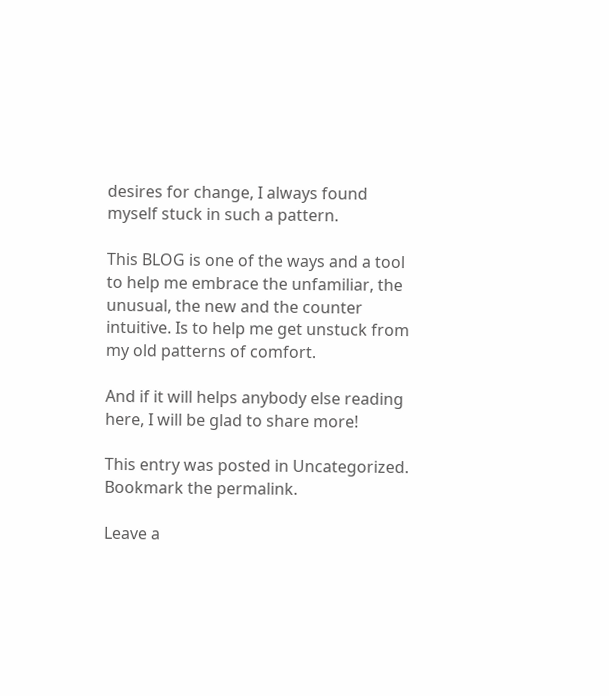desires for change, I always found myself stuck in such a pattern.

This BLOG is one of the ways and a tool to help me embrace the unfamiliar, the unusual, the new and the counter intuitive. Is to help me get unstuck from my old patterns of comfort.

And if it will helps anybody else reading here, I will be glad to share more!

This entry was posted in Uncategorized. Bookmark the permalink.

Leave a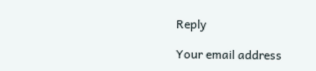Reply

Your email address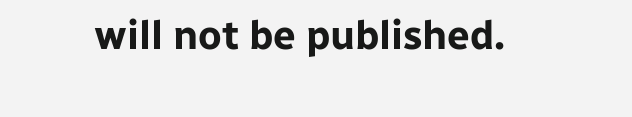will not be published.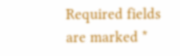Required fields are marked *